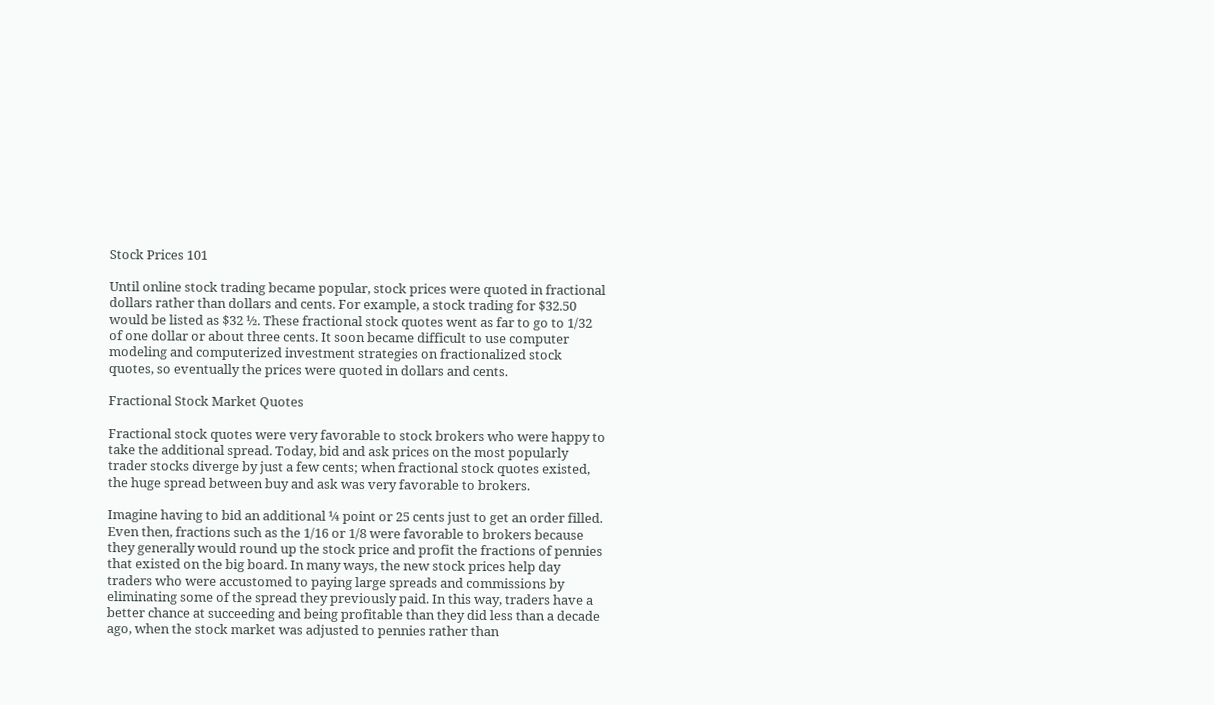Stock Prices 101

Until online stock trading became popular, stock prices were quoted in fractional dollars rather than dollars and cents. For example, a stock trading for $32.50 would be listed as $32 ½. These fractional stock quotes went as far to go to 1/32 of one dollar or about three cents. It soon became difficult to use computer modeling and computerized investment strategies on fractionalized stock quotes, so eventually the prices were quoted in dollars and cents.

Fractional Stock Market Quotes

Fractional stock quotes were very favorable to stock brokers who were happy to take the additional spread. Today, bid and ask prices on the most popularly trader stocks diverge by just a few cents; when fractional stock quotes existed, the huge spread between buy and ask was very favorable to brokers.

Imagine having to bid an additional ¼ point or 25 cents just to get an order filled. Even then, fractions such as the 1/16 or 1/8 were favorable to brokers because they generally would round up the stock price and profit the fractions of pennies that existed on the big board. In many ways, the new stock prices help day traders who were accustomed to paying large spreads and commissions by eliminating some of the spread they previously paid. In this way, traders have a better chance at succeeding and being profitable than they did less than a decade ago, when the stock market was adjusted to pennies rather than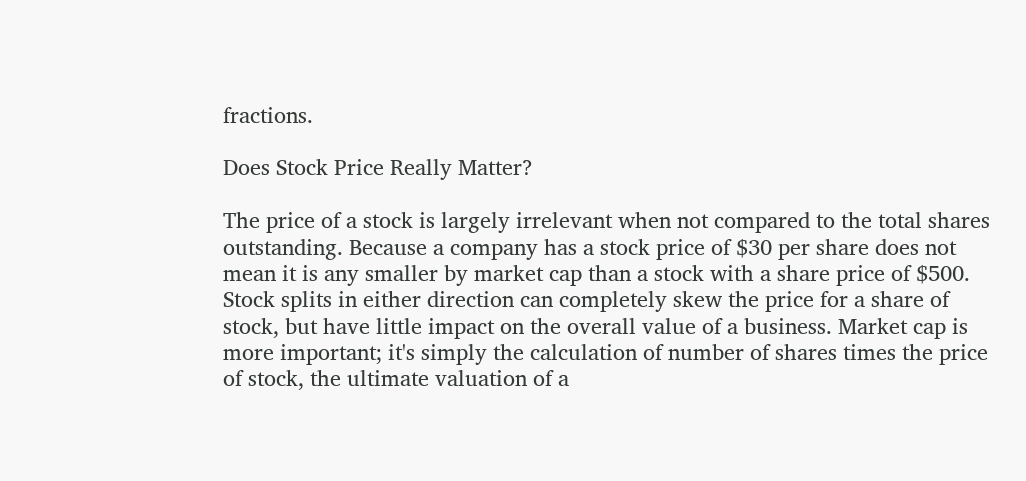fractions.

Does Stock Price Really Matter?

The price of a stock is largely irrelevant when not compared to the total shares outstanding. Because a company has a stock price of $30 per share does not mean it is any smaller by market cap than a stock with a share price of $500. Stock splits in either direction can completely skew the price for a share of stock, but have little impact on the overall value of a business. Market cap is more important; it's simply the calculation of number of shares times the price of stock, the ultimate valuation of a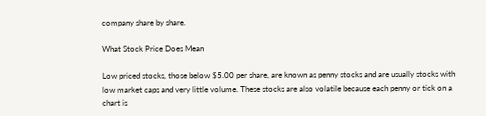company share by share.

What Stock Price Does Mean

Low priced stocks, those below $5.00 per share, are known as penny stocks and are usually stocks with low market caps and very little volume. These stocks are also volatile because each penny or tick on a chart is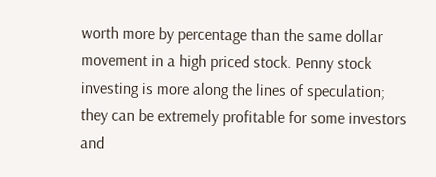worth more by percentage than the same dollar movement in a high priced stock. Penny stock investing is more along the lines of speculation; they can be extremely profitable for some investors and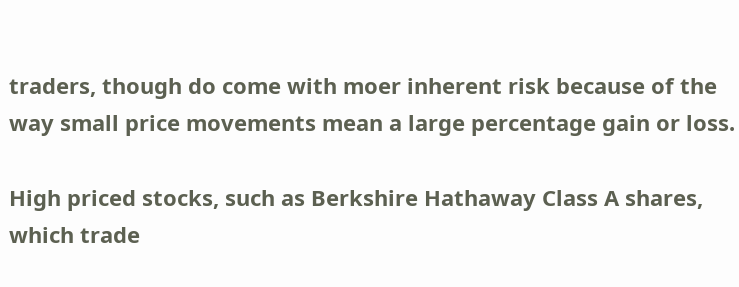traders, though do come with moer inherent risk because of the way small price movements mean a large percentage gain or loss.

High priced stocks, such as Berkshire Hathaway Class A shares, which trade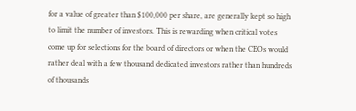for a value of greater than $100,000 per share, are generally kept so high to limit the number of investors. This is rewarding when critical votes come up for selections for the board of directors or when the CEOs would rather deal with a few thousand dedicated investors rather than hundreds of thousands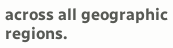across all geographic regions.